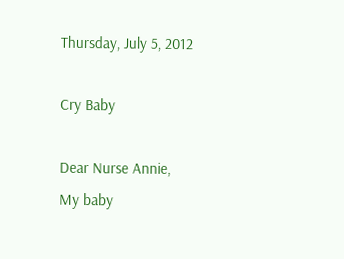Thursday, July 5, 2012

Cry Baby

Dear Nurse Annie,
My baby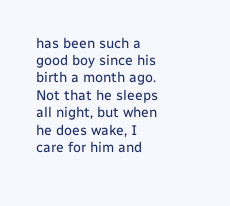has been such a good boy since his birth a month ago. Not that he sleeps all night, but when he does wake, I care for him and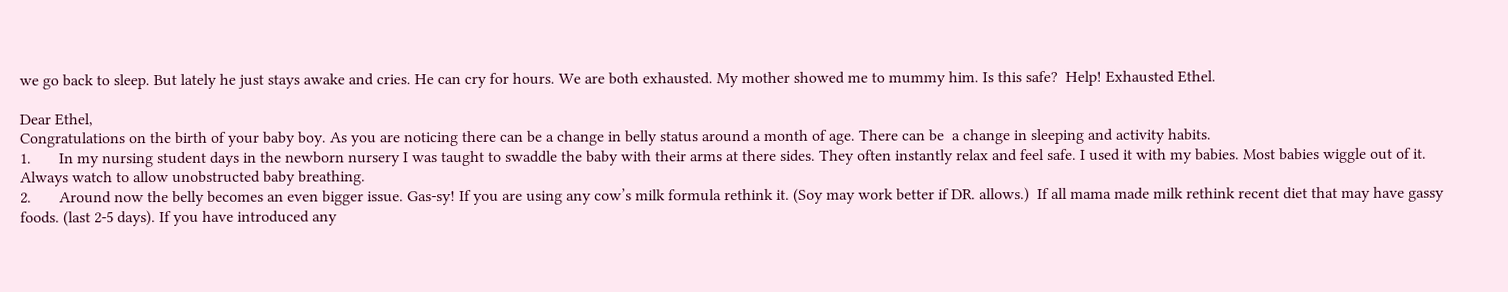we go back to sleep. But lately he just stays awake and cries. He can cry for hours. We are both exhausted. My mother showed me to mummy him. Is this safe?  Help! Exhausted Ethel.

Dear Ethel,
Congratulations on the birth of your baby boy. As you are noticing there can be a change in belly status around a month of age. There can be  a change in sleeping and activity habits.
1.       In my nursing student days in the newborn nursery I was taught to swaddle the baby with their arms at there sides. They often instantly relax and feel safe. I used it with my babies. Most babies wiggle out of it. Always watch to allow unobstructed baby breathing.
2.       Around now the belly becomes an even bigger issue. Gas-sy! If you are using any cow’s milk formula rethink it. (Soy may work better if DR. allows.)  If all mama made milk rethink recent diet that may have gassy foods. (last 2-5 days). If you have introduced any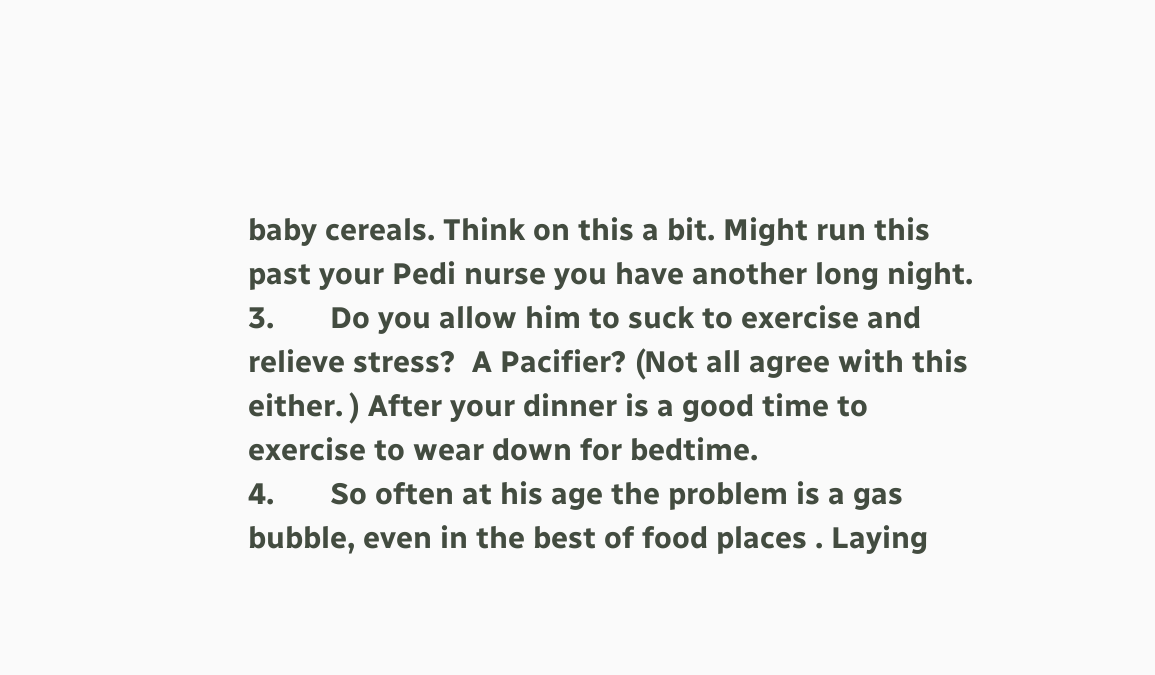baby cereals. Think on this a bit. Might run this past your Pedi nurse you have another long night.
3.       Do you allow him to suck to exercise and relieve stress?  A Pacifier? (Not all agree with this either. ) After your dinner is a good time to exercise to wear down for bedtime.
4.       So often at his age the problem is a gas bubble, even in the best of food places . Laying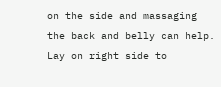on the side and massaging the back and belly can help. Lay on right side to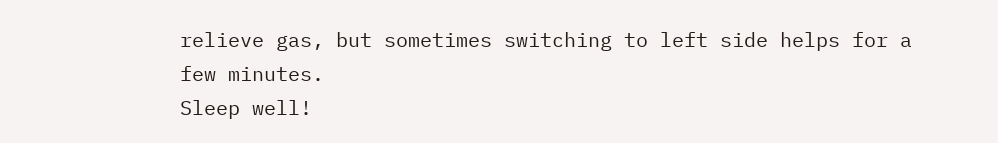relieve gas, but sometimes switching to left side helps for a few minutes.
Sleep well!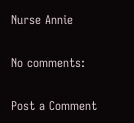Nurse Annie

No comments:

Post a Comment